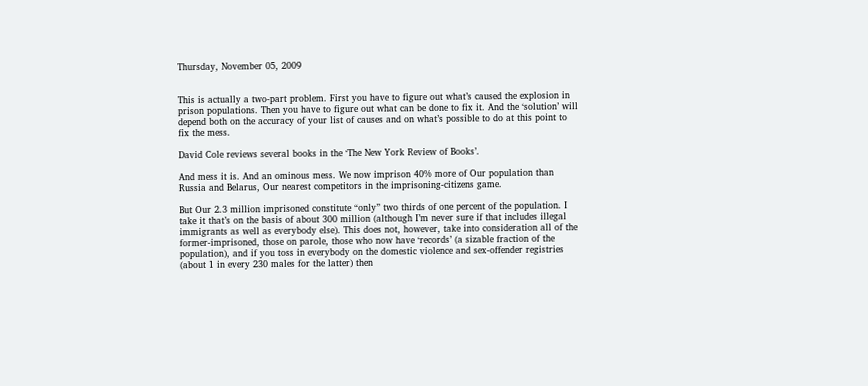Thursday, November 05, 2009


This is actually a two-part problem. First you have to figure out what’s caused the explosion in prison populations. Then you have to figure out what can be done to fix it. And the ‘solution’ will depend both on the accuracy of your list of causes and on what’s possible to do at this point to fix the mess.

David Cole reviews several books in the ‘The New York Review of Books’.

And mess it is. And an ominous mess. We now imprison 40% more of Our population than Russia and Belarus, Our nearest competitors in the imprisoning-citizens game.

But Our 2.3 million imprisoned constitute “only” two thirds of one percent of the population. I take it that’s on the basis of about 300 million (although I’m never sure if that includes illegal immigrants as well as everybody else). This does not, however, take into consideration all of the former-imprisoned, those on parole, those who now have ‘records’ (a sizable fraction of the population), and if you toss in everybody on the domestic violence and sex-offender registries (about 1 in every 230 males for the latter) then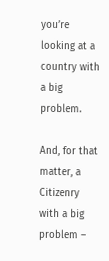you’re looking at a country with a big problem.

And, for that matter, a Citizenry with a big problem –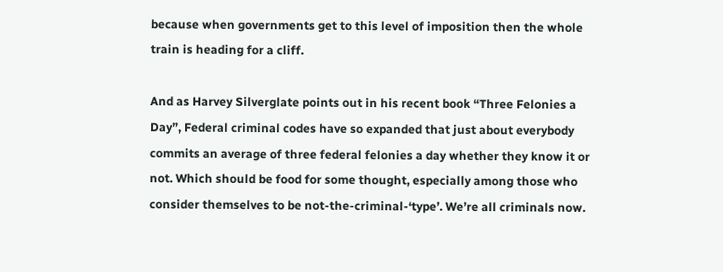because when governments get to this level of imposition then the whole train is heading for a cliff.

And as Harvey Silverglate points out in his recent book “Three Felonies a Day”, Federal criminal codes have so expanded that just about everybody commits an average of three federal felonies a day whether they know it or not. Which should be food for some thought, especially among those who consider themselves to be not-the-criminal-‘type’. We’re all criminals now.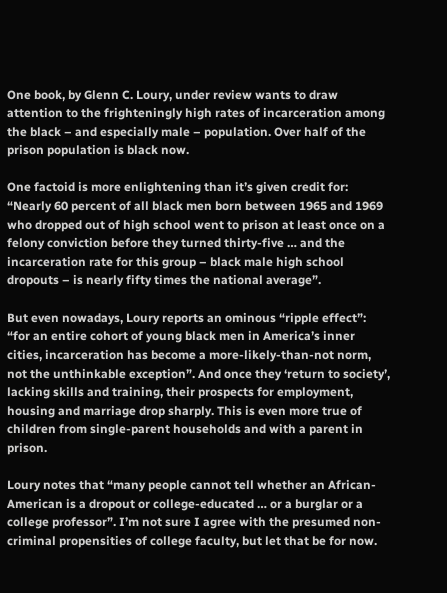One book, by Glenn C. Loury, under review wants to draw attention to the frighteningly high rates of incarceration among the black – and especially male – population. Over half of the prison population is black now.

One factoid is more enlightening than it’s given credit for: “Nearly 60 percent of all black men born between 1965 and 1969 who dropped out of high school went to prison at least once on a felony conviction before they turned thirty-five … and the incarceration rate for this group – black male high school dropouts – is nearly fifty times the national average”.

But even nowadays, Loury reports an ominous “ripple effect”: “for an entire cohort of young black men in America’s inner cities, incarceration has become a more-likely-than-not norm, not the unthinkable exception”. And once they ‘return to society’, lacking skills and training, their prospects for employment, housing and marriage drop sharply. This is even more true of children from single-parent households and with a parent in prison.

Loury notes that “many people cannot tell whether an African-American is a dropout or college-educated … or a burglar or a college professor”. I’m not sure I agree with the presumed non-criminal propensities of college faculty, but let that be for now.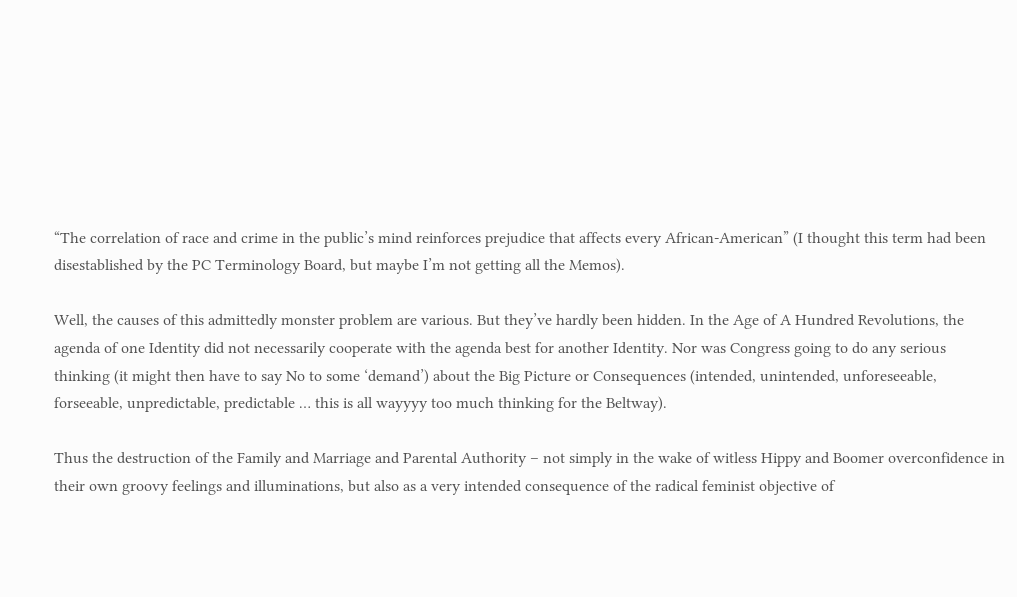“The correlation of race and crime in the public’s mind reinforces prejudice that affects every African-American” (I thought this term had been disestablished by the PC Terminology Board, but maybe I’m not getting all the Memos).

Well, the causes of this admittedly monster problem are various. But they’ve hardly been hidden. In the Age of A Hundred Revolutions, the agenda of one Identity did not necessarily cooperate with the agenda best for another Identity. Nor was Congress going to do any serious thinking (it might then have to say No to some ‘demand’) about the Big Picture or Consequences (intended, unintended, unforeseeable, forseeable, unpredictable, predictable … this is all wayyyy too much thinking for the Beltway).

Thus the destruction of the Family and Marriage and Parental Authority – not simply in the wake of witless Hippy and Boomer overconfidence in their own groovy feelings and illuminations, but also as a very intended consequence of the radical feminist objective of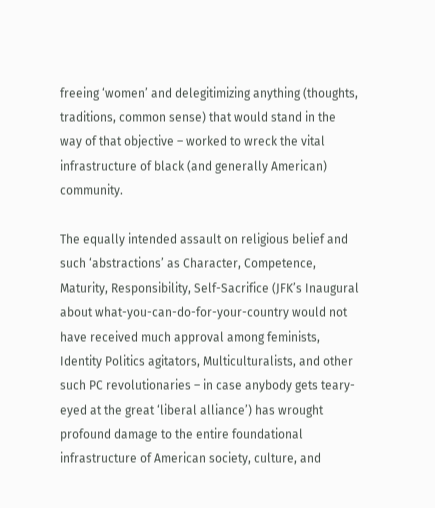freeing ‘women’ and delegitimizing anything (thoughts, traditions, common sense) that would stand in the way of that objective – worked to wreck the vital infrastructure of black (and generally American) community.

The equally intended assault on religious belief and such ‘abstractions’ as Character, Competence, Maturity, Responsibility, Self-Sacrifice (JFK’s Inaugural about what-you-can-do-for-your-country would not have received much approval among feminists, Identity Politics agitators, Multiculturalists, and other such PC revolutionaries – in case anybody gets teary-eyed at the great ‘liberal alliance’) has wrought profound damage to the entire foundational infrastructure of American society, culture, and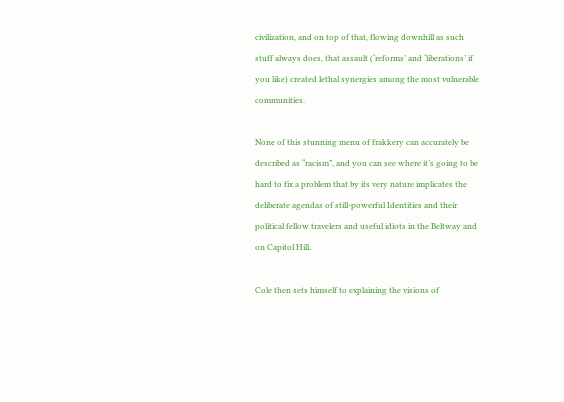civilization, and on top of that, flowing downhill as such stuff always does, that assault (‘reforms’ and ‘liberations’ if you like) created lethal synergies among the most vulnerable communities.

None of this stunning menu of frakkery can accurately be described as “racism”, and you can see where it’s going to be hard to fix a problem that by its very nature implicates the deliberate agendas of still-powerful Identities and their political fellow travelers and useful idiots in the Beltway and on Capitol Hill.

Cole then sets himself to explaining the visions of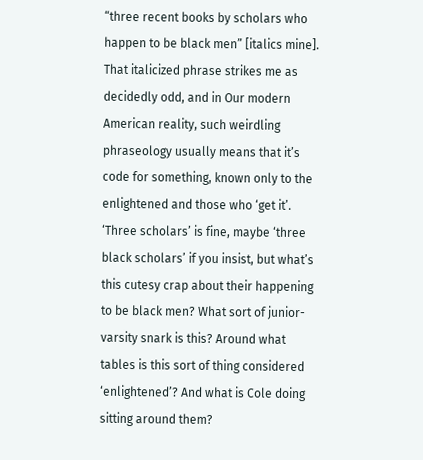“three recent books by scholars who happen to be black men” [italics mine]. That italicized phrase strikes me as decidedly odd, and in Our modern American reality, such weirdling phraseology usually means that it’s code for something, known only to the enlightened and those who ‘get it’. ‘Three scholars’ is fine, maybe ‘three black scholars’ if you insist, but what’s this cutesy crap about their happening to be black men? What sort of junior-varsity snark is this? Around what tables is this sort of thing considered ‘enlightened’? And what is Cole doing sitting around them?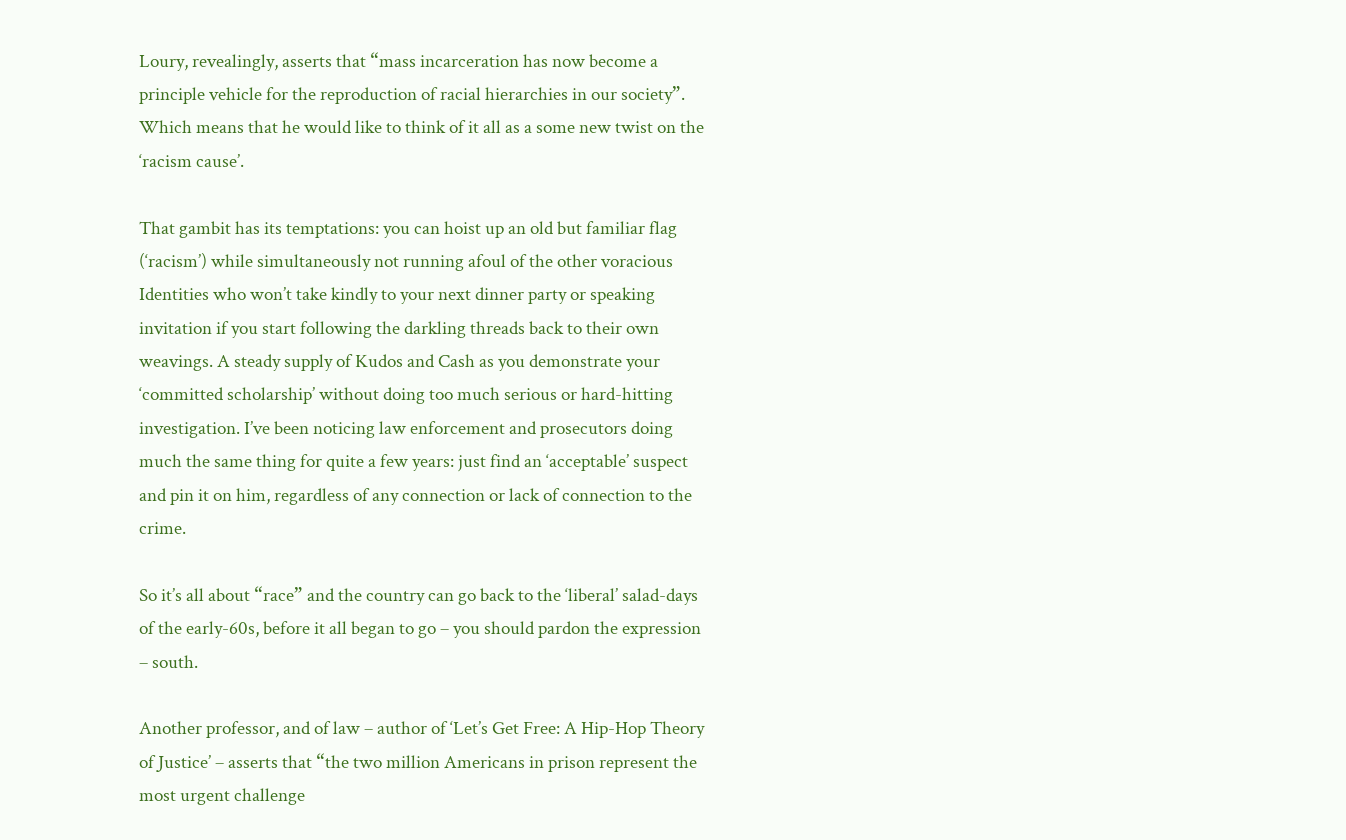Loury, revealingly, asserts that “mass incarceration has now become a principle vehicle for the reproduction of racial hierarchies in our society”. Which means that he would like to think of it all as a some new twist on the ‘racism cause’.

That gambit has its temptations: you can hoist up an old but familiar flag (‘racism’) while simultaneously not running afoul of the other voracious Identities who won’t take kindly to your next dinner party or speaking invitation if you start following the darkling threads back to their own weavings. A steady supply of Kudos and Cash as you demonstrate your ‘committed scholarship’ without doing too much serious or hard-hitting investigation. I’ve been noticing law enforcement and prosecutors doing much the same thing for quite a few years: just find an ‘acceptable’ suspect and pin it on him, regardless of any connection or lack of connection to the crime.

So it’s all about “race” and the country can go back to the ‘liberal’ salad-days of the early-60s, before it all began to go – you should pardon the expression – south.

Another professor, and of law – author of ‘Let’s Get Free: A Hip-Hop Theory of Justice’ – asserts that “the two million Americans in prison represent the most urgent challenge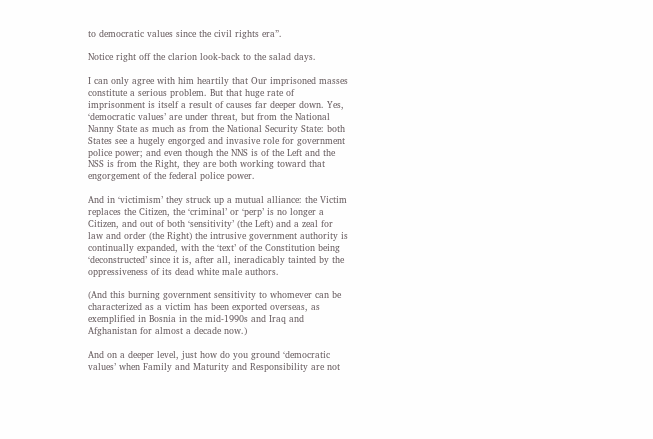to democratic values since the civil rights era”.

Notice right off the clarion look-back to the salad days.

I can only agree with him heartily that Our imprisoned masses constitute a serious problem. But that huge rate of imprisonment is itself a result of causes far deeper down. Yes, ‘democratic values’ are under threat, but from the National Nanny State as much as from the National Security State: both States see a hugely engorged and invasive role for government police power; and even though the NNS is of the Left and the NSS is from the Right, they are both working toward that engorgement of the federal police power.

And in ‘victimism’ they struck up a mutual alliance: the Victim replaces the Citizen, the ‘criminal’ or ‘perp’ is no longer a Citizen, and out of both ‘sensitivity’ (the Left) and a zeal for law and order (the Right) the intrusive government authority is continually expanded, with the ‘text’ of the Constitution being ‘deconstructed’ since it is, after all, ineradicably tainted by the oppressiveness of its dead white male authors.

(And this burning government sensitivity to whomever can be characterized as a victim has been exported overseas, as exemplified in Bosnia in the mid-1990s and Iraq and Afghanistan for almost a decade now.)

And on a deeper level, just how do you ground ‘democratic values’ when Family and Maturity and Responsibility are not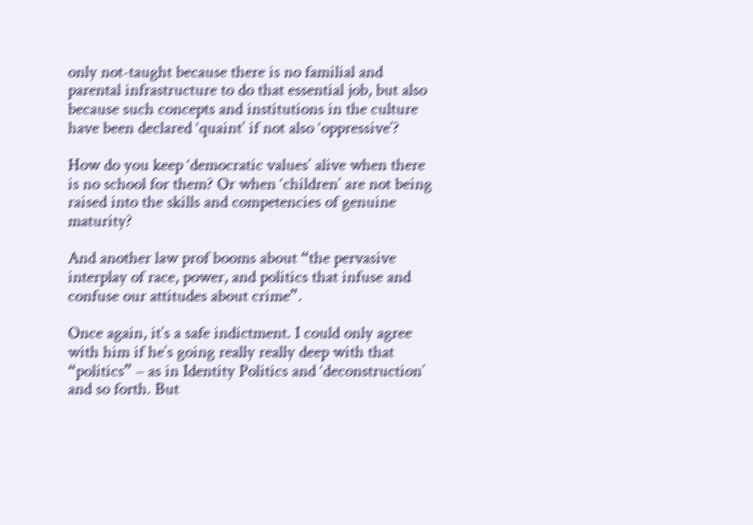only not-taught because there is no familial and parental infrastructure to do that essential job, but also because such concepts and institutions in the culture have been declared ‘quaint’ if not also ‘oppressive’?

How do you keep ‘democratic values’ alive when there is no school for them? Or when ‘children’ are not being raised into the skills and competencies of genuine maturity?

And another law prof booms about “the pervasive interplay of race, power, and politics that infuse and confuse our attitudes about crime”.

Once again, it’s a safe indictment. I could only agree with him if he’s going really really deep with that “politics” – as in Identity Politics and ‘deconstruction’ and so forth. But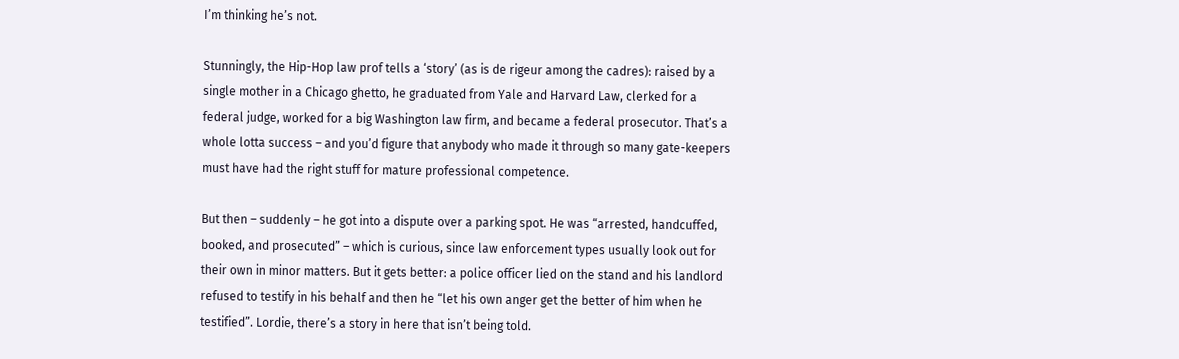I’m thinking he’s not.

Stunningly, the Hip-Hop law prof tells a ‘story’ (as is de rigeur among the cadres): raised by a single mother in a Chicago ghetto, he graduated from Yale and Harvard Law, clerked for a federal judge, worked for a big Washington law firm, and became a federal prosecutor. That’s a whole lotta success – and you’d figure that anybody who made it through so many gate-keepers must have had the right stuff for mature professional competence.

But then – suddenly – he got into a dispute over a parking spot. He was “arrested, handcuffed, booked, and prosecuted” – which is curious, since law enforcement types usually look out for their own in minor matters. But it gets better: a police officer lied on the stand and his landlord refused to testify in his behalf and then he “let his own anger get the better of him when he testified”. Lordie, there’s a story in here that isn’t being told.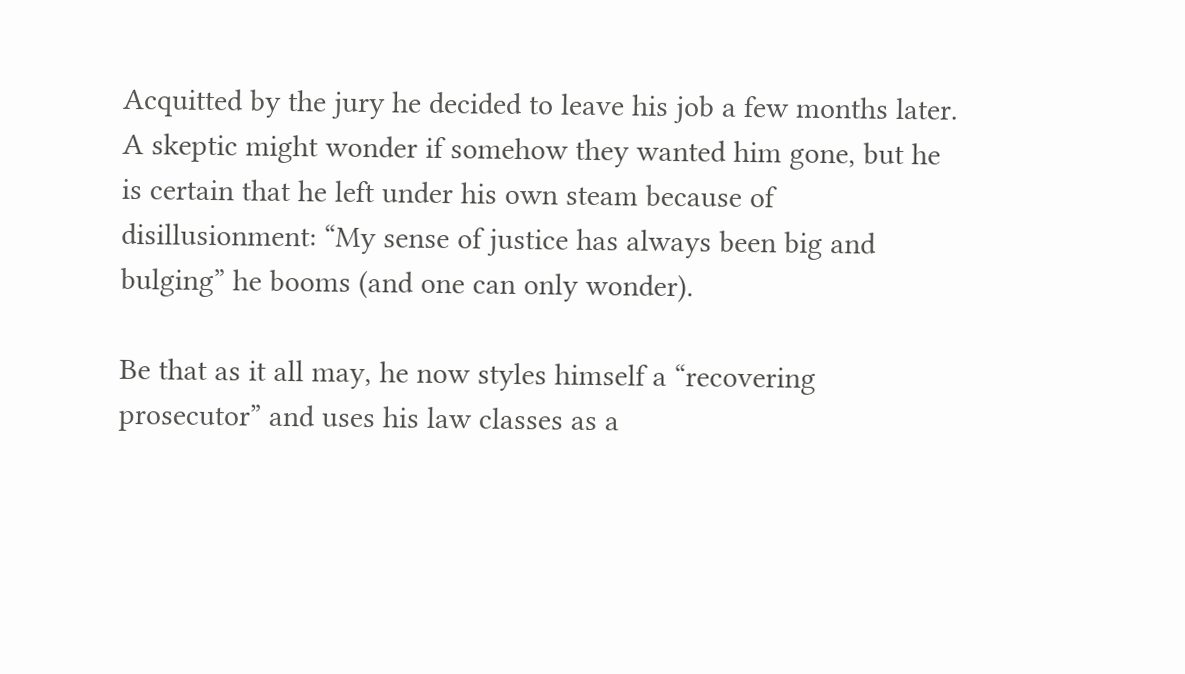Acquitted by the jury he decided to leave his job a few months later. A skeptic might wonder if somehow they wanted him gone, but he is certain that he left under his own steam because of disillusionment: “My sense of justice has always been big and bulging” he booms (and one can only wonder).

Be that as it all may, he now styles himself a “recovering prosecutor” and uses his law classes as a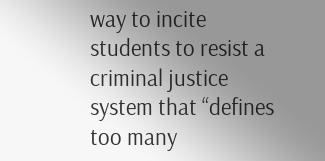way to incite students to resist a criminal justice system that “defines too many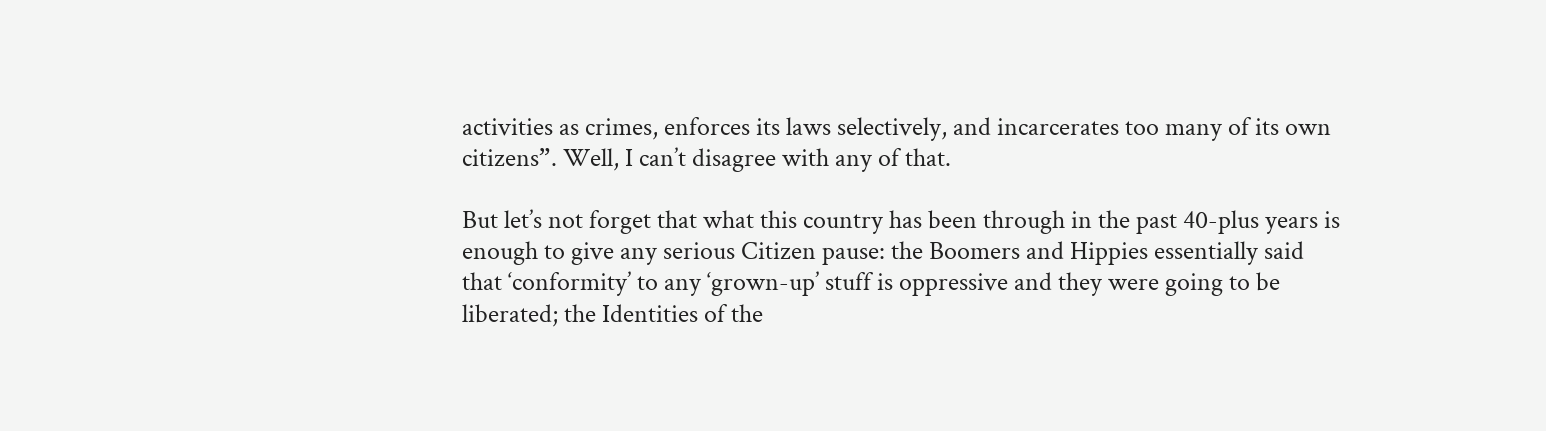activities as crimes, enforces its laws selectively, and incarcerates too many of its own citizens”. Well, I can’t disagree with any of that.

But let’s not forget that what this country has been through in the past 40-plus years is enough to give any serious Citizen pause: the Boomers and Hippies essentially said that ‘conformity’ to any ‘grown-up’ stuff is oppressive and they were going to be liberated; the Identities of the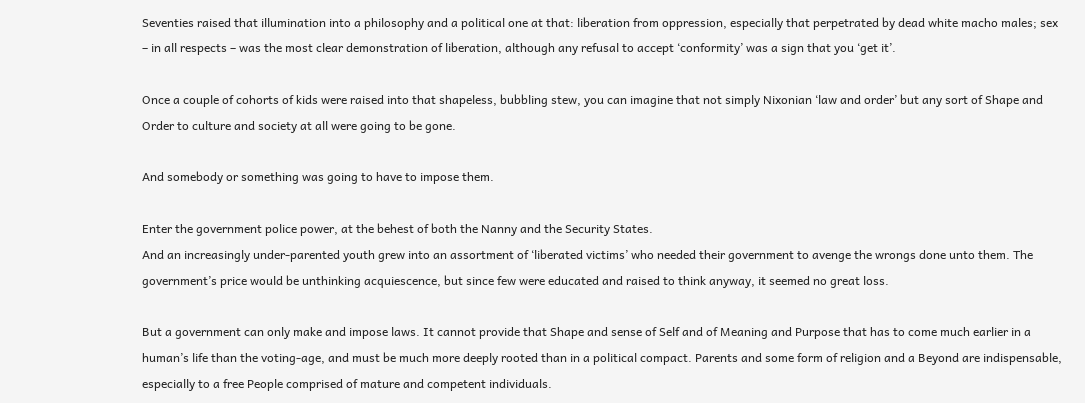Seventies raised that illumination into a philosophy and a political one at that: liberation from oppression, especially that perpetrated by dead white macho males; sex – in all respects – was the most clear demonstration of liberation, although any refusal to accept ‘conformity’ was a sign that you ‘get it’.

Once a couple of cohorts of kids were raised into that shapeless, bubbling stew, you can imagine that not simply Nixonian ‘law and order’ but any sort of Shape and Order to culture and society at all were going to be gone.

And somebody or something was going to have to impose them.

Enter the government police power, at the behest of both the Nanny and the Security States.
And an increasingly under-parented youth grew into an assortment of ‘liberated victims’ who needed their government to avenge the wrongs done unto them. The government’s price would be unthinking acquiescence, but since few were educated and raised to think anyway, it seemed no great loss.

But a government can only make and impose laws. It cannot provide that Shape and sense of Self and of Meaning and Purpose that has to come much earlier in a human’s life than the voting-age, and must be much more deeply rooted than in a political compact. Parents and some form of religion and a Beyond are indispensable, especially to a free People comprised of mature and competent individuals.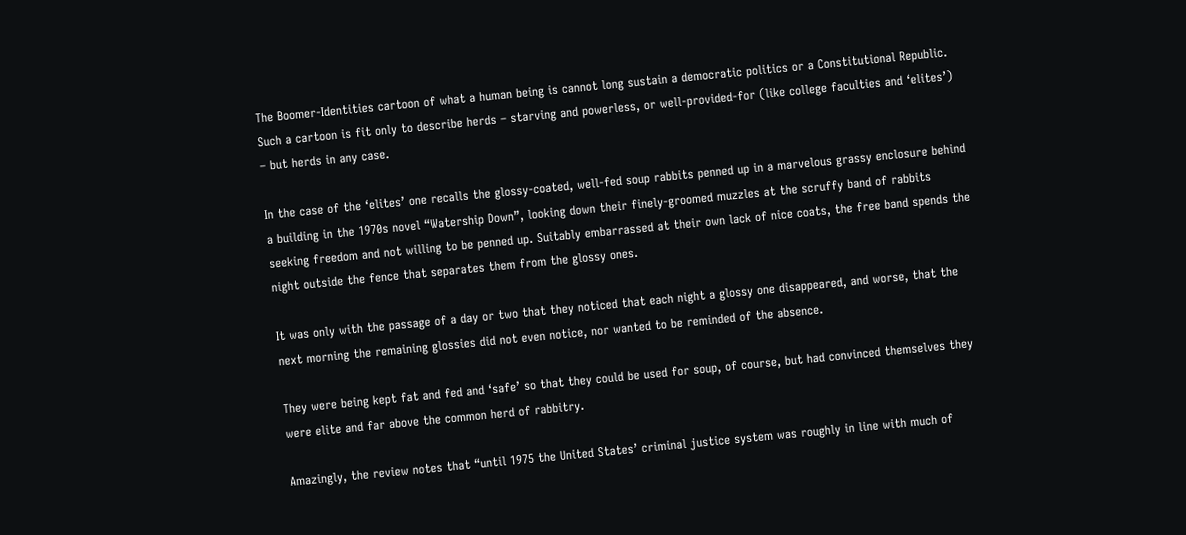The Boomer-Identities cartoon of what a human being is cannot long sustain a democratic politics or a Constitutional Republic. Such a cartoon is fit only to describe herds – starving and powerless, or well-provided-for (like college faculties and ‘elites’) – but herds in any case.

In the case of the ‘elites’ one recalls the glossy-coated, well-fed soup rabbits penned up in a marvelous grassy enclosure behind a building in the 1970s novel “Watership Down”, looking down their finely-groomed muzzles at the scruffy band of rabbits seeking freedom and not willing to be penned up. Suitably embarrassed at their own lack of nice coats, the free band spends the night outside the fence that separates them from the glossy ones.

It was only with the passage of a day or two that they noticed that each night a glossy one disappeared, and worse, that the next morning the remaining glossies did not even notice, nor wanted to be reminded of the absence.

They were being kept fat and fed and ‘safe’ so that they could be used for soup, of course, but had convinced themselves they were elite and far above the common herd of rabbitry.

Amazingly, the review notes that “until 1975 the United States’ criminal justice system was roughly in line with much of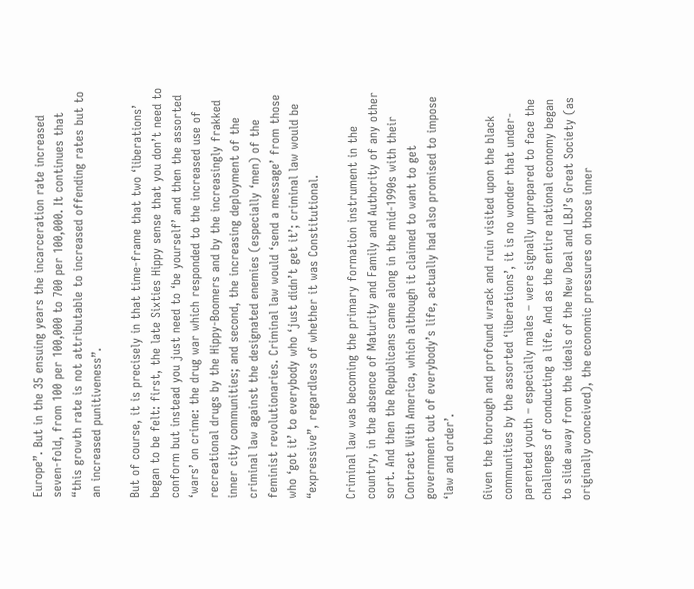Europe”. But in the 35 ensuing years the incarceration rate increased seven-fold, from 100 per 100,000 to 700 per 100,000. It continues that “this growth rate is not attributable to increased offending rates but to an increased punitiveness”.

But of course, it is precisely in that time-frame that two ‘liberations’ began to be felt: first, the late Sixties Hippy sense that you don’t need to conform but instead you just need to ‘be yourself’ and then the assorted ‘wars’ on crime: the drug war which responded to the increased use of recreational drugs by the Hippy-Boomers and by the increasingly frakked inner city communities; and second, the increasing deployment of the criminal law against the designated enemies (especially ‘men) of the feminist revolutionaries. Criminal law would ‘send a message’ from those who ‘got it’ to everybody who ‘just didn’t get it’; criminal law would be “expressive”, regardless of whether it was Constitutional.

Criminal law was becoming the primary formation instrument in the country, in the absence of Maturity and Family and Authority of any other sort. And then the Republicans came along in the mid-1990s with their Contract With America, which although it claimed to want to get government out of everybody’s life, actually had also promised to impose ‘law and order’.

Given the thorough and profound wrack and ruin visited upon the black communities by the assorted ‘liberations’, it is no wonder that under-parented youth – especially males – were signally unprepared to face the challenges of conducting a life. And as the entire national economy began to slide away from the ideals of the New Deal and LBJ’s Great Society (as originally conceived), the economic pressures on those inner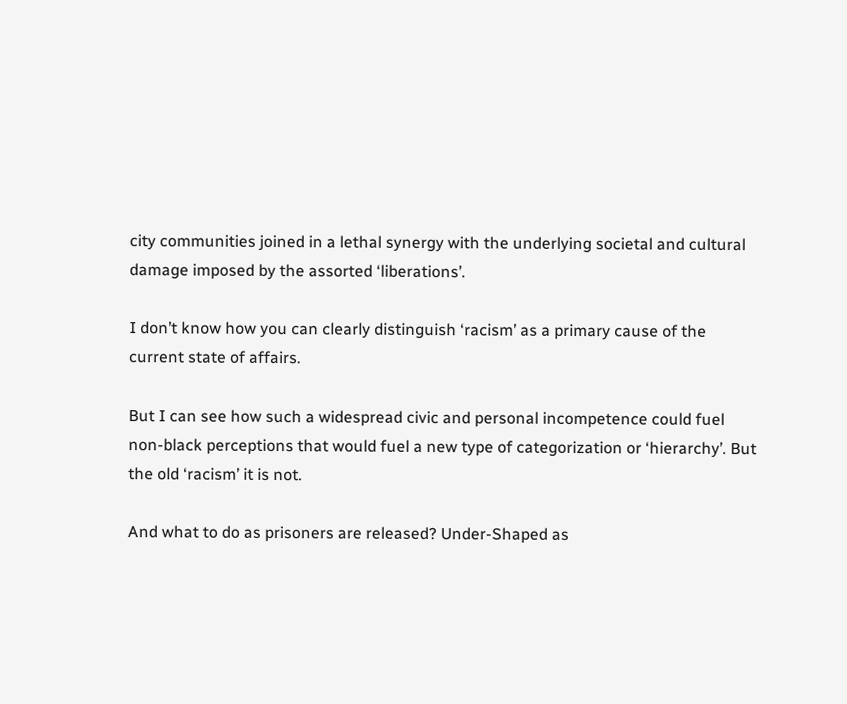city communities joined in a lethal synergy with the underlying societal and cultural damage imposed by the assorted ‘liberations’.

I don’t know how you can clearly distinguish ‘racism’ as a primary cause of the current state of affairs.

But I can see how such a widespread civic and personal incompetence could fuel non-black perceptions that would fuel a new type of categorization or ‘hierarchy’. But the old ‘racism’ it is not.

And what to do as prisoners are released? Under-Shaped as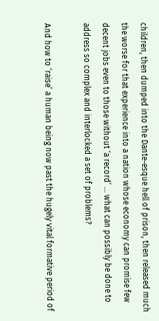children, then dumped into the Dante-esque hell of prison, then released much the worse for that experience into a nation whose economy can promise few decent jobs even to those without ‘a record’ … what can possibly be done to address so complex and interlocked a set of problems?

And how to ‘raise’ a human being now past the hugely vital formative period of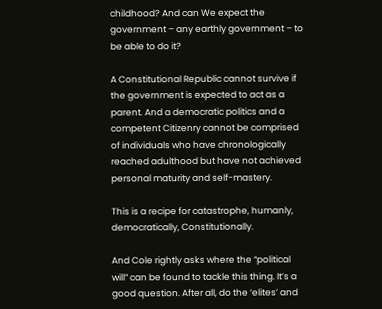childhood? And can We expect the government – any earthly government – to be able to do it?

A Constitutional Republic cannot survive if the government is expected to act as a parent. And a democratic politics and a competent Citizenry cannot be comprised of individuals who have chronologically reached adulthood but have not achieved personal maturity and self-mastery.

This is a recipe for catastrophe, humanly, democratically, Constitutionally.

And Cole rightly asks where the “political will” can be found to tackle this thing. It’s a good question. After all, do the ‘elites’ and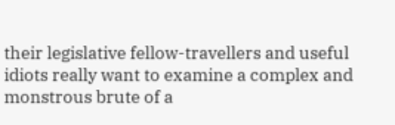their legislative fellow-travellers and useful idiots really want to examine a complex and monstrous brute of a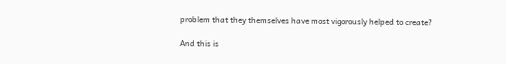problem that they themselves have most vigorously helped to create?

And this is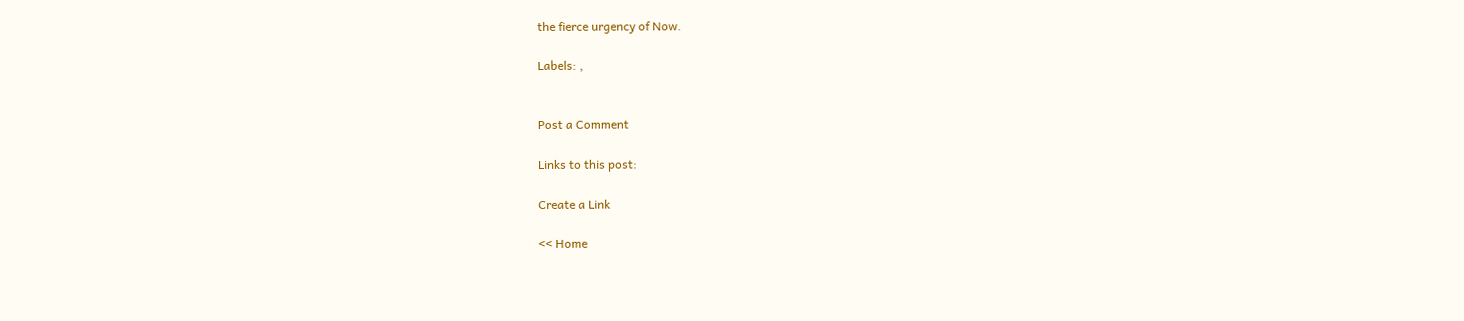the fierce urgency of Now.

Labels: ,


Post a Comment

Links to this post:

Create a Link

<< Home